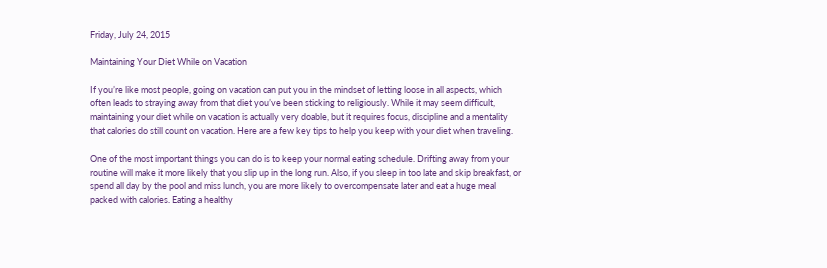Friday, July 24, 2015

Maintaining Your Diet While on Vacation

If you’re like most people, going on vacation can put you in the mindset of letting loose in all aspects, which often leads to straying away from that diet you’ve been sticking to religiously. While it may seem difficult, maintaining your diet while on vacation is actually very doable, but it requires focus, discipline and a mentality that calories do still count on vacation. Here are a few key tips to help you keep with your diet when traveling.

One of the most important things you can do is to keep your normal eating schedule. Drifting away from your routine will make it more likely that you slip up in the long run. Also, if you sleep in too late and skip breakfast, or spend all day by the pool and miss lunch, you are more likely to overcompensate later and eat a huge meal packed with calories. Eating a healthy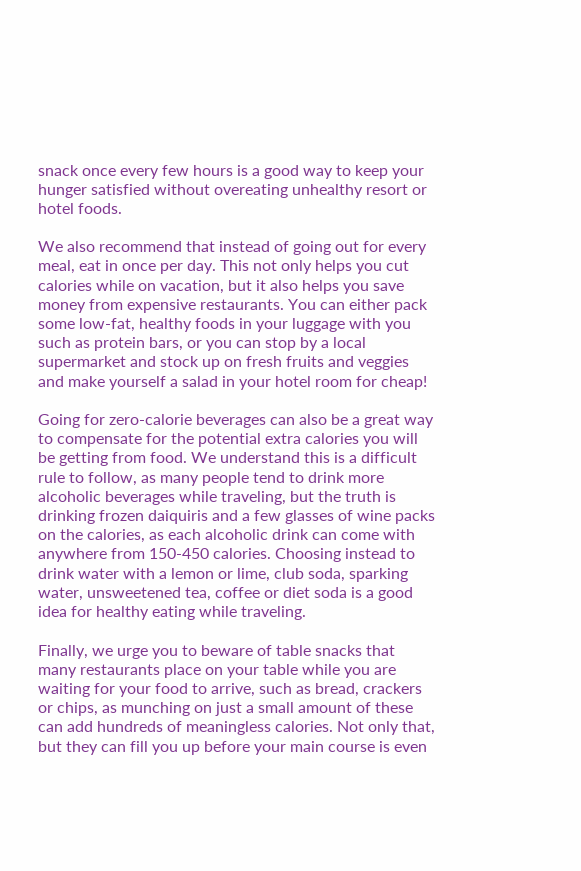snack once every few hours is a good way to keep your hunger satisfied without overeating unhealthy resort or hotel foods.

We also recommend that instead of going out for every meal, eat in once per day. This not only helps you cut calories while on vacation, but it also helps you save money from expensive restaurants. You can either pack some low-fat, healthy foods in your luggage with you such as protein bars, or you can stop by a local supermarket and stock up on fresh fruits and veggies and make yourself a salad in your hotel room for cheap!

Going for zero-calorie beverages can also be a great way to compensate for the potential extra calories you will be getting from food. We understand this is a difficult rule to follow, as many people tend to drink more alcoholic beverages while traveling, but the truth is drinking frozen daiquiris and a few glasses of wine packs on the calories, as each alcoholic drink can come with anywhere from 150-450 calories. Choosing instead to drink water with a lemon or lime, club soda, sparking water, unsweetened tea, coffee or diet soda is a good idea for healthy eating while traveling.

Finally, we urge you to beware of table snacks that many restaurants place on your table while you are waiting for your food to arrive, such as bread, crackers or chips, as munching on just a small amount of these can add hundreds of meaningless calories. Not only that, but they can fill you up before your main course is even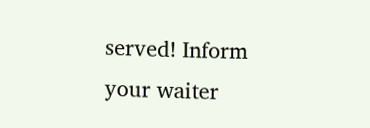served! Inform your waiter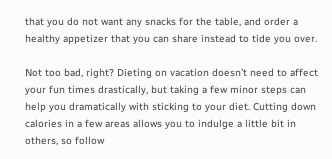that you do not want any snacks for the table, and order a healthy appetizer that you can share instead to tide you over.

Not too bad, right? Dieting on vacation doesn’t need to affect your fun times drastically, but taking a few minor steps can help you dramatically with sticking to your diet. Cutting down calories in a few areas allows you to indulge a little bit in others, so follow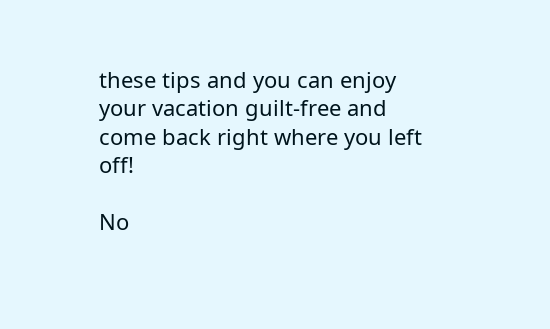these tips and you can enjoy your vacation guilt-free and come back right where you left off!

No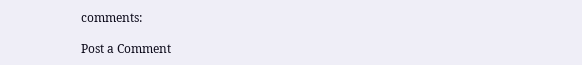comments:

Post a Comment